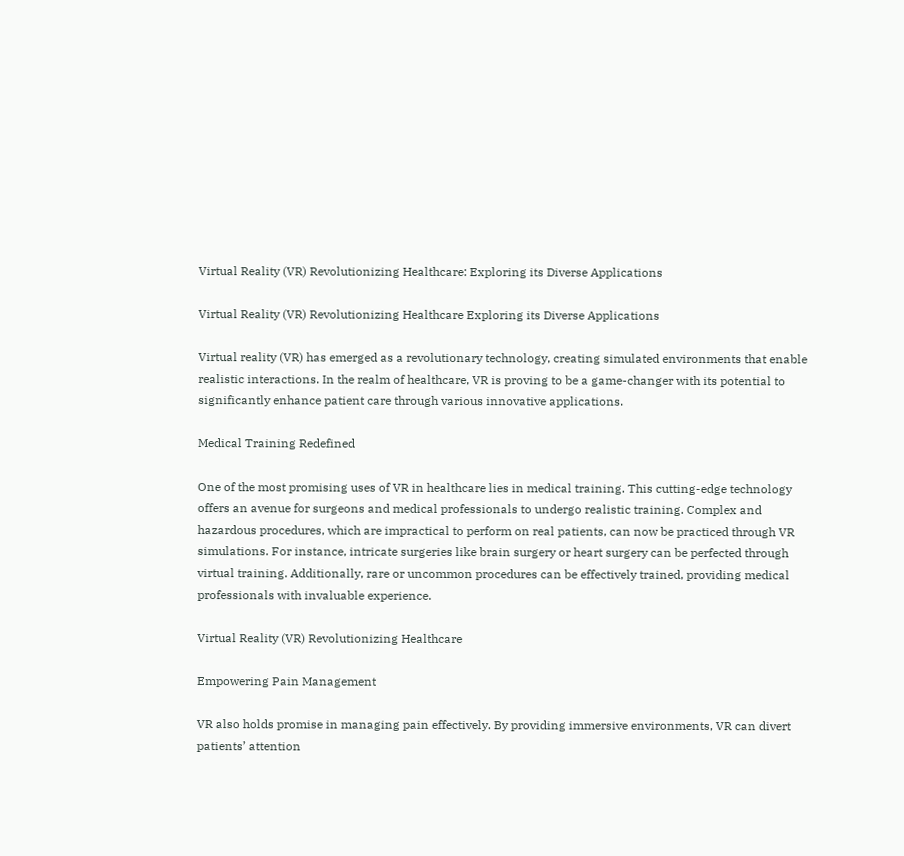Virtual Reality (VR) Revolutionizing Healthcare: Exploring its Diverse Applications

Virtual Reality (VR) Revolutionizing Healthcare Exploring its Diverse Applications

Virtual reality (VR) has emerged as a revolutionary technology, creating simulated environments that enable realistic interactions. In the realm of healthcare, VR is proving to be a game-changer with its potential to significantly enhance patient care through various innovative applications.

Medical Training Redefined

One of the most promising uses of VR in healthcare lies in medical training. This cutting-edge technology offers an avenue for surgeons and medical professionals to undergo realistic training. Complex and hazardous procedures, which are impractical to perform on real patients, can now be practiced through VR simulations. For instance, intricate surgeries like brain surgery or heart surgery can be perfected through virtual training. Additionally, rare or uncommon procedures can be effectively trained, providing medical professionals with invaluable experience.

Virtual Reality (VR) Revolutionizing Healthcare

Empowering Pain Management

VR also holds promise in managing pain effectively. By providing immersive environments, VR can divert patients’ attention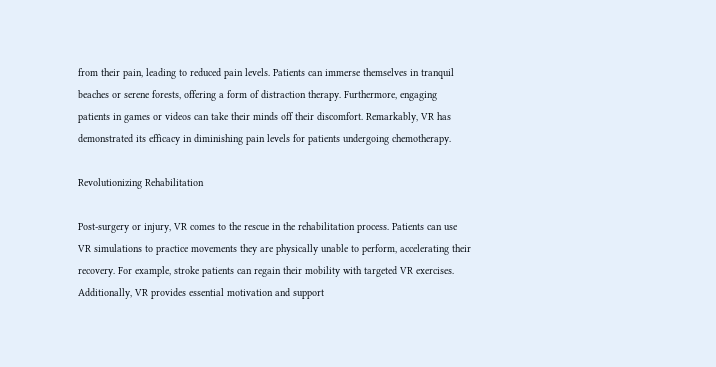from their pain, leading to reduced pain levels. Patients can immerse themselves in tranquil beaches or serene forests, offering a form of distraction therapy. Furthermore, engaging patients in games or videos can take their minds off their discomfort. Remarkably, VR has demonstrated its efficacy in diminishing pain levels for patients undergoing chemotherapy.

Revolutionizing Rehabilitation

Post-surgery or injury, VR comes to the rescue in the rehabilitation process. Patients can use VR simulations to practice movements they are physically unable to perform, accelerating their recovery. For example, stroke patients can regain their mobility with targeted VR exercises. Additionally, VR provides essential motivation and support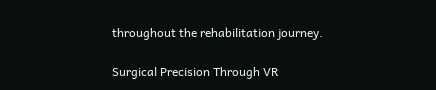throughout the rehabilitation journey.

Surgical Precision Through VR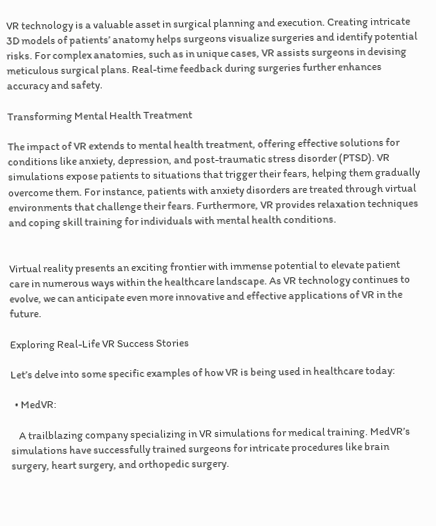VR technology is a valuable asset in surgical planning and execution. Creating intricate 3D models of patients’ anatomy helps surgeons visualize surgeries and identify potential risks. For complex anatomies, such as in unique cases, VR assists surgeons in devising meticulous surgical plans. Real-time feedback during surgeries further enhances accuracy and safety.

Transforming Mental Health Treatment

The impact of VR extends to mental health treatment, offering effective solutions for conditions like anxiety, depression, and post-traumatic stress disorder (PTSD). VR simulations expose patients to situations that trigger their fears, helping them gradually overcome them. For instance, patients with anxiety disorders are treated through virtual environments that challenge their fears. Furthermore, VR provides relaxation techniques and coping skill training for individuals with mental health conditions.


Virtual reality presents an exciting frontier with immense potential to elevate patient care in numerous ways within the healthcare landscape. As VR technology continues to evolve, we can anticipate even more innovative and effective applications of VR in the future.

Exploring Real-Life VR Success Stories

Let’s delve into some specific examples of how VR is being used in healthcare today:

  • MedVR:

    A trailblazing company specializing in VR simulations for medical training. MedVR’s simulations have successfully trained surgeons for intricate procedures like brain surgery, heart surgery, and orthopedic surgery.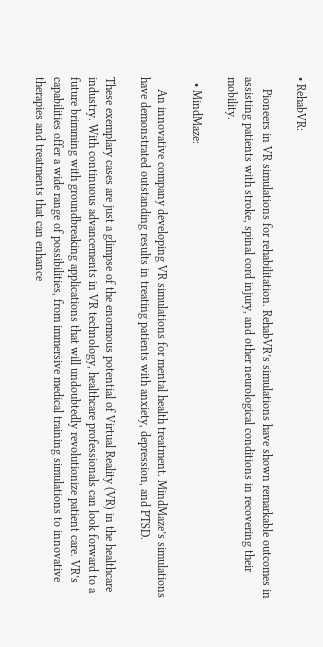• RehabVR:

    Pioneers in VR simulations for rehabilitation. RehabVR’s simulations have shown remarkable outcomes in assisting patients with stroke, spinal cord injury, and other neurological conditions in recovering their mobility.

  • MindMaze:

    An innovative company developing VR simulations for mental health treatment. MindMaze’s simulations have demonstrated outstanding results in treating patients with anxiety, depression, and PTSD.

These exemplary cases are just a glimpse of the enormous potential of Virtual Reality (VR) in the healthcare industry. With continuous advancements in VR technology, healthcare professionals can look forward to a future brimming with groundbreaking applications that will undoubtedly revolutionize patient care. VR’s capabilities offer a wide range of possibilities, from immersive medical training simulations to innovative therapies and treatments that can enhance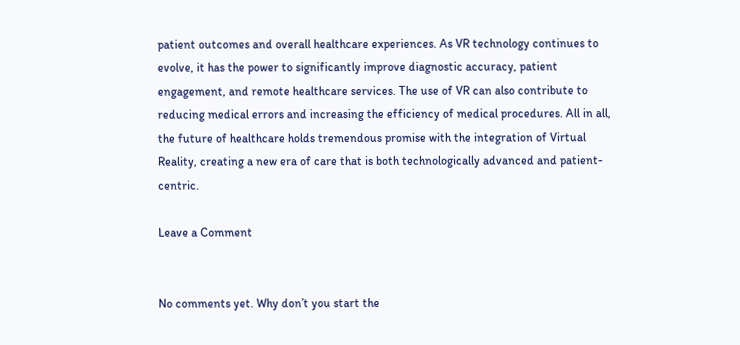patient outcomes and overall healthcare experiences. As VR technology continues to evolve, it has the power to significantly improve diagnostic accuracy, patient engagement, and remote healthcare services. The use of VR can also contribute to reducing medical errors and increasing the efficiency of medical procedures. All in all, the future of healthcare holds tremendous promise with the integration of Virtual Reality, creating a new era of care that is both technologically advanced and patient-centric.

Leave a Comment


No comments yet. Why don’t you start the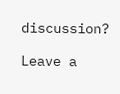discussion?

Leave a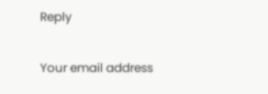Reply

Your email address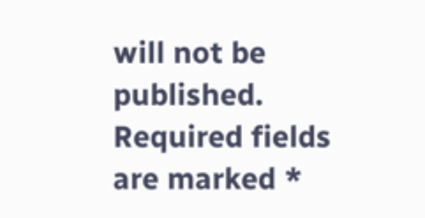will not be published. Required fields are marked *